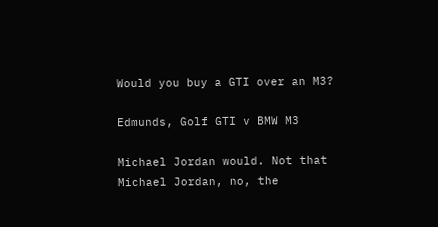Would you buy a GTI over an M3?

Edmunds, Golf GTI v BMW M3

Michael Jordan would. Not that Michael Jordan, no, the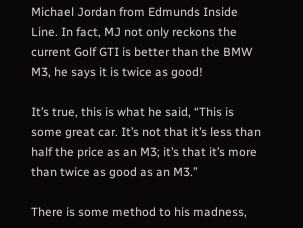Michael Jordan from Edmunds Inside Line. In fact, MJ not only reckons the current Golf GTI is better than the BMW M3, he says it is twice as good!

It’s true, this is what he said, “This is some great car. It’s not that it’s less than half the price as an M3; it’s that it’s more than twice as good as an M3.”

There is some method to his madness,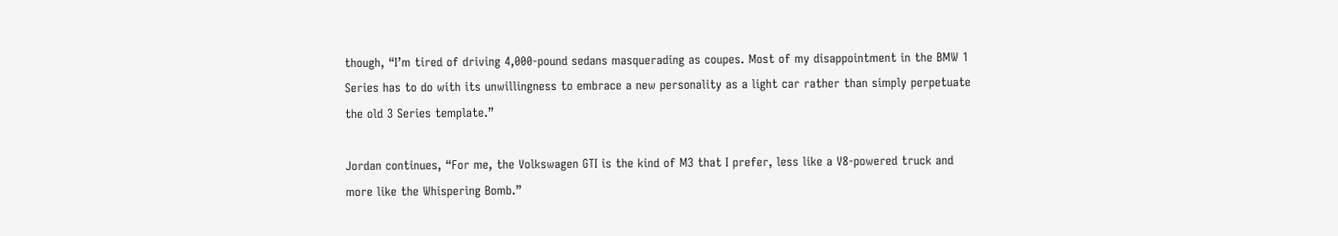though, “I’m tired of driving 4,000-pound sedans masquerading as coupes. Most of my disappointment in the BMW 1 Series has to do with its unwillingness to embrace a new personality as a light car rather than simply perpetuate the old 3 Series template.”

Jordan continues, “For me, the Volkswagen GTI is the kind of M3 that I prefer, less like a V8-powered truck and more like the Whispering Bomb.”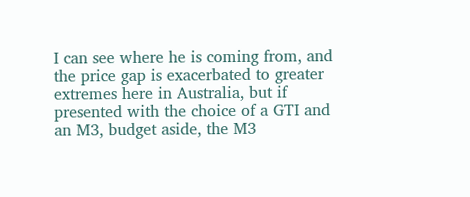I can see where he is coming from, and the price gap is exacerbated to greater extremes here in Australia, but if presented with the choice of a GTI and an M3, budget aside, the M3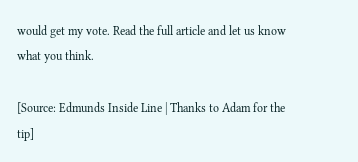would get my vote. Read the full article and let us know what you think.

[Source: Edmunds Inside Line | Thanks to Adam for the tip]